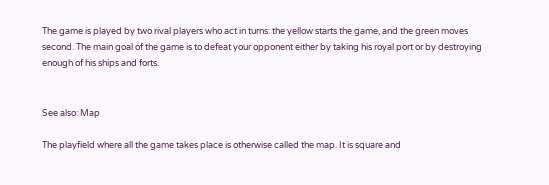The game is played by two rival players who act in turns: the yellow starts the game, and the green moves second. The main goal of the game is to defeat your opponent either by taking his royal port or by destroying enough of his ships and forts.


See also: Map

The playfield where all the game takes place is otherwise called the map. It is square and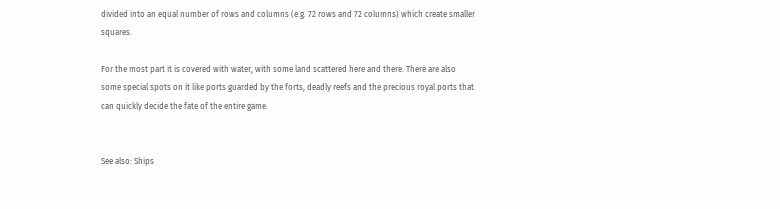divided into an equal number of rows and columns (e.g. 72 rows and 72 columns) which create smaller squares.

For the most part it is covered with water, with some land scattered here and there. There are also some special spots on it like ports guarded by the forts, deadly reefs and the precious royal ports that can quickly decide the fate of the entire game.


See also: Ships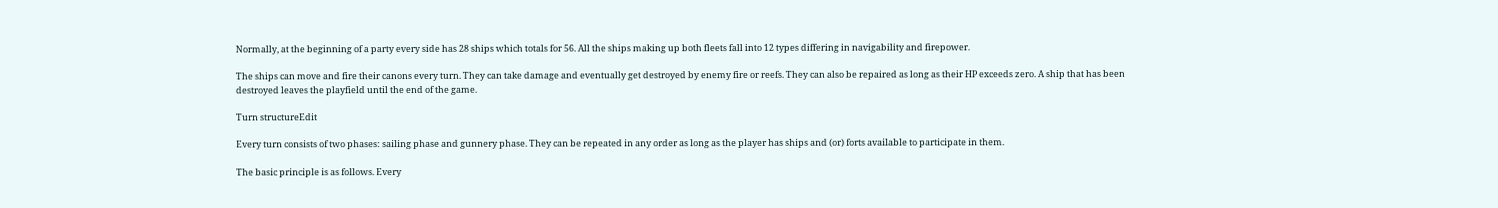Normally, at the beginning of a party every side has 28 ships which totals for 56. All the ships making up both fleets fall into 12 types differing in navigability and firepower.

The ships can move and fire their canons every turn. They can take damage and eventually get destroyed by enemy fire or reefs. They can also be repaired as long as their HP exceeds zero. A ship that has been destroyed leaves the playfield until the end of the game.

Turn structureEdit

Every turn consists of two phases: sailing phase and gunnery phase. They can be repeated in any order as long as the player has ships and (or) forts available to participate in them.

The basic principle is as follows. Every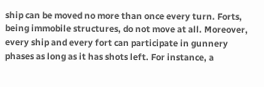ship can be moved no more than once every turn. Forts, being immobile structures, do not move at all. Moreover, every ship and every fort can participate in gunnery phases as long as it has shots left. For instance, a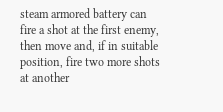steam armored battery can fire a shot at the first enemy, then move and, if in suitable position, fire two more shots at another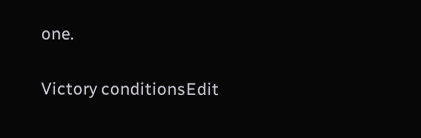one.

Victory conditionsEdit